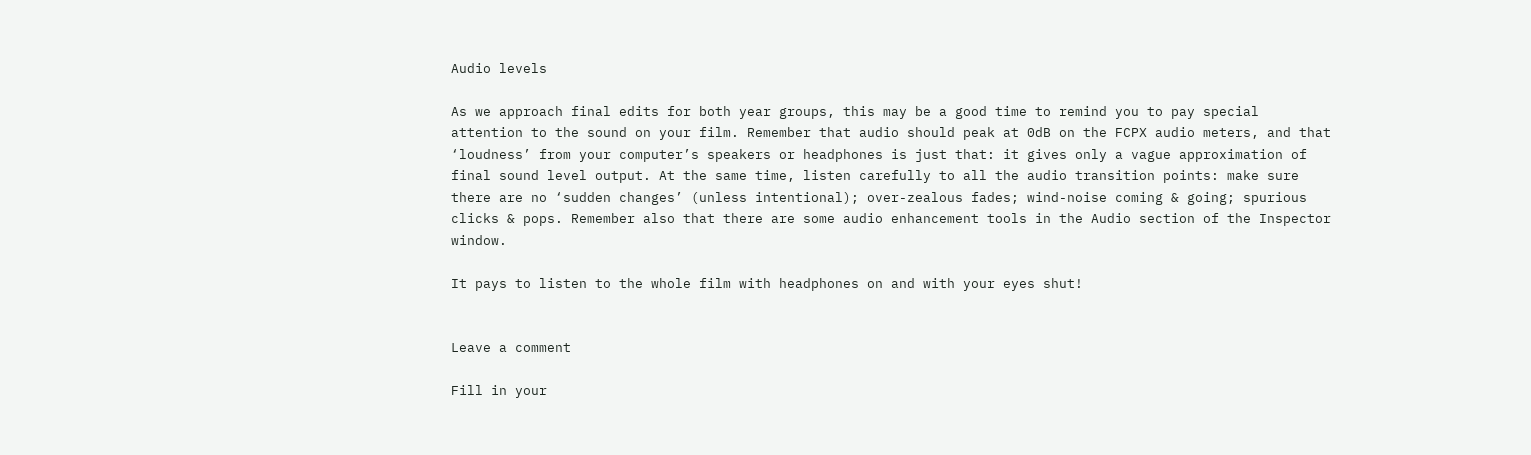Audio levels

As we approach final edits for both year groups, this may be a good time to remind you to pay special attention to the sound on your film. Remember that audio should peak at 0dB on the FCPX audio meters, and that ‘loudness’ from your computer’s speakers or headphones is just that: it gives only a vague approximation of final sound level output. At the same time, listen carefully to all the audio transition points: make sure there are no ‘sudden changes’ (unless intentional); over-zealous fades; wind-noise coming & going; spurious clicks & pops. Remember also that there are some audio enhancement tools in the Audio section of the Inspector window.

It pays to listen to the whole film with headphones on and with your eyes shut!


Leave a comment

Fill in your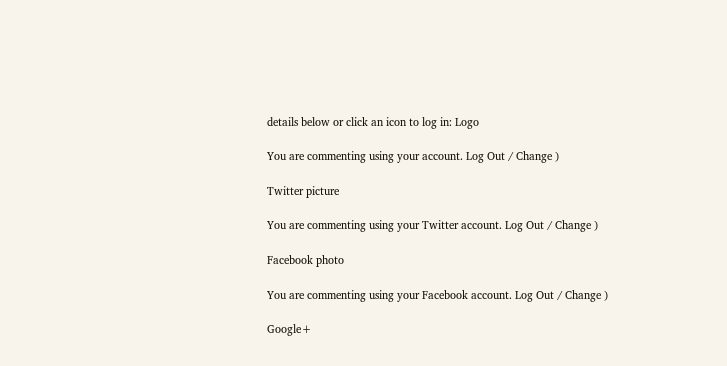details below or click an icon to log in: Logo

You are commenting using your account. Log Out / Change )

Twitter picture

You are commenting using your Twitter account. Log Out / Change )

Facebook photo

You are commenting using your Facebook account. Log Out / Change )

Google+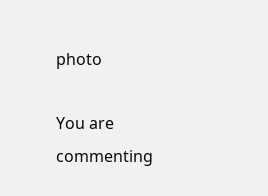photo

You are commenting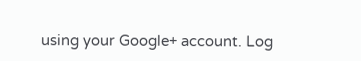using your Google+ account. Log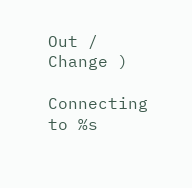Out / Change )

Connecting to %s